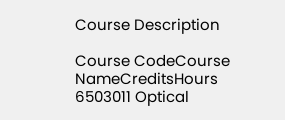Course Description

Course CodeCourse NameCreditsHours
6503011 Optical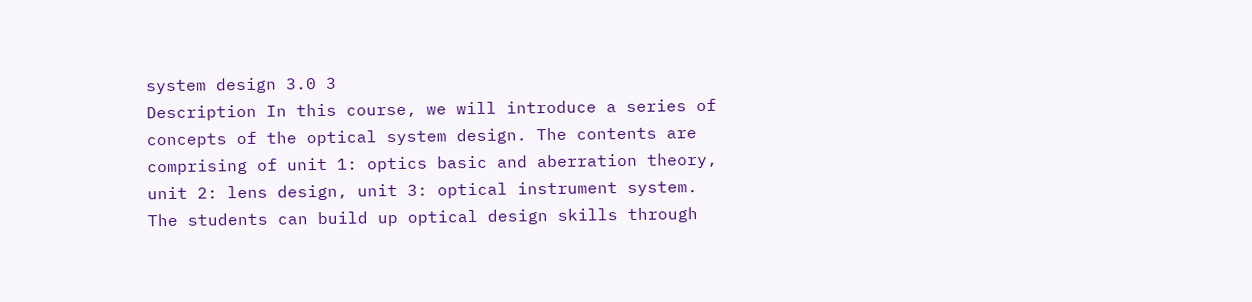system design 3.0 3
Description In this course, we will introduce a series of concepts of the optical system design. The contents are comprising of unit 1: optics basic and aberration theory, unit 2: lens design, unit 3: optical instrument system. The students can build up optical design skills through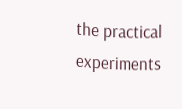the practical experiments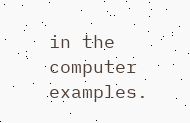in the computer examples.